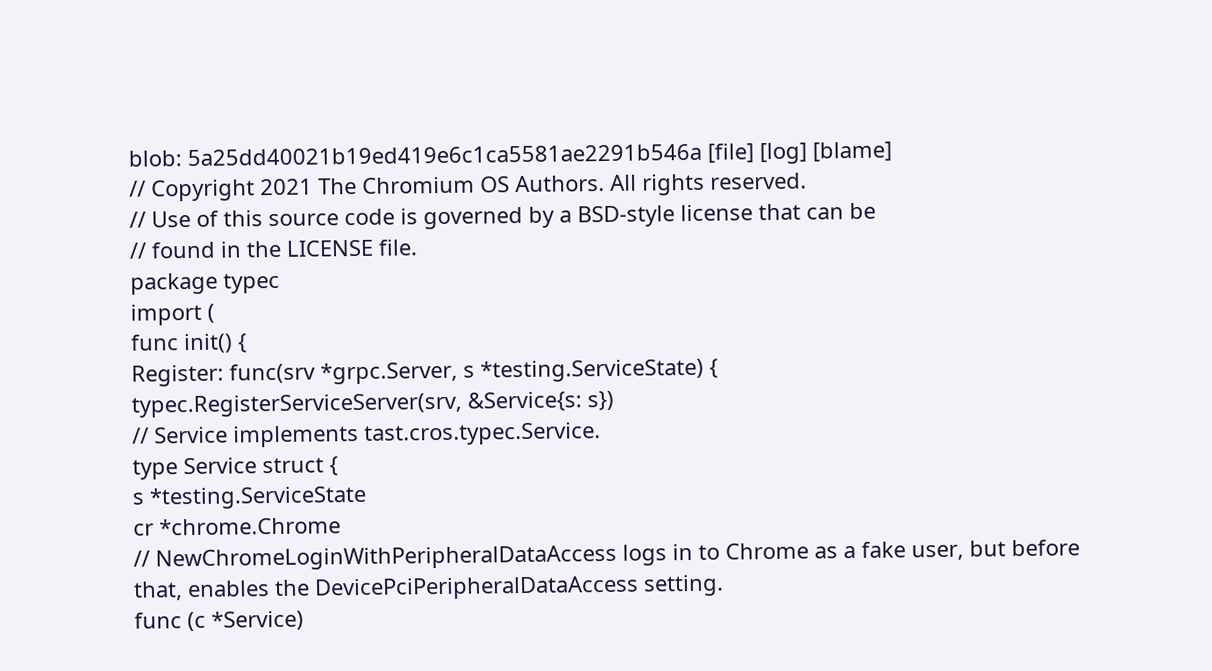blob: 5a25dd40021b19ed419e6c1ca5581ae2291b546a [file] [log] [blame]
// Copyright 2021 The Chromium OS Authors. All rights reserved.
// Use of this source code is governed by a BSD-style license that can be
// found in the LICENSE file.
package typec
import (
func init() {
Register: func(srv *grpc.Server, s *testing.ServiceState) {
typec.RegisterServiceServer(srv, &Service{s: s})
// Service implements tast.cros.typec.Service.
type Service struct {
s *testing.ServiceState
cr *chrome.Chrome
// NewChromeLoginWithPeripheralDataAccess logs in to Chrome as a fake user, but before that, enables the DevicePciPeripheralDataAccess setting.
func (c *Service)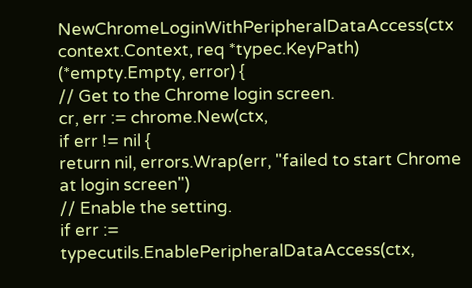NewChromeLoginWithPeripheralDataAccess(ctx context.Context, req *typec.KeyPath) (*empty.Empty, error) {
// Get to the Chrome login screen.
cr, err := chrome.New(ctx,
if err != nil {
return nil, errors.Wrap(err, "failed to start Chrome at login screen")
// Enable the setting.
if err := typecutils.EnablePeripheralDataAccess(ctx,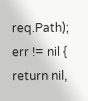req.Path); err != nil {
return nil,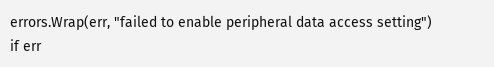errors.Wrap(err, "failed to enable peripheral data access setting")
if err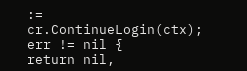:= cr.ContinueLogin(ctx); err != nil {
return nil,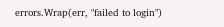errors.Wrap(err, "failed to login")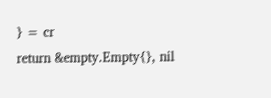} = cr
return &empty.Empty{}, nil